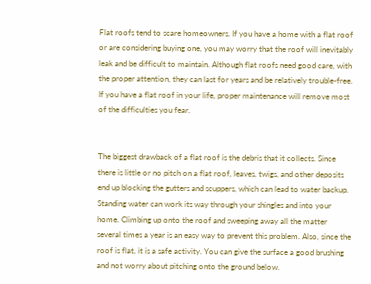Flat roofs tend to scare homeowners. If you have a home with a flat roof or are considering buying one, you may worry that the roof will inevitably leak and be difficult to maintain. Although flat roofs need good care, with the proper attention, they can last for years and be relatively trouble-free. If you have a flat roof in your life, proper maintenance will remove most of the difficulties you fear.


The biggest drawback of a flat roof is the debris that it collects. Since there is little or no pitch on a flat roof, leaves, twigs, and other deposits end up blocking the gutters and scuppers, which can lead to water backup. Standing water can work its way through your shingles and into your home. Climbing up onto the roof and sweeping away all the matter several times a year is an easy way to prevent this problem. Also, since the roof is flat, it is a safe activity. You can give the surface a good brushing and not worry about pitching onto the ground below.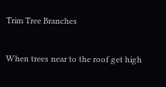Trim Tree Branches

When trees near to the roof get high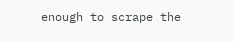enough to scrape the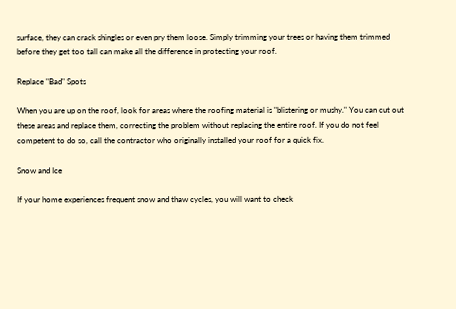surface, they can crack shingles or even pry them loose. Simply trimming your trees or having them trimmed before they get too tall can make all the difference in protecting your roof.

Replace "Bad" Spots

When you are up on the roof, look for areas where the roofing material is "blistering or mushy." You can cut out these areas and replace them, correcting the problem without replacing the entire roof. If you do not feel competent to do so, call the contractor who originally installed your roof for a quick fix.

Snow and Ice

If your home experiences frequent snow and thaw cycles, you will want to check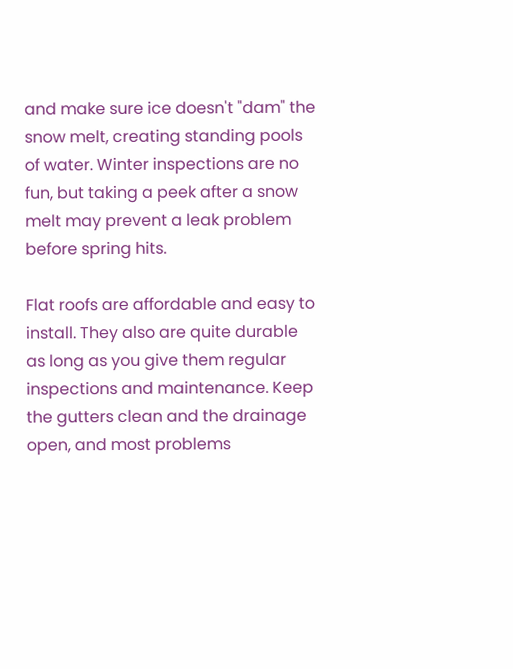and make sure ice doesn't "dam" the snow melt, creating standing pools of water. Winter inspections are no fun, but taking a peek after a snow melt may prevent a leak problem before spring hits.

Flat roofs are affordable and easy to install. They also are quite durable as long as you give them regular inspections and maintenance. Keep the gutters clean and the drainage open, and most problems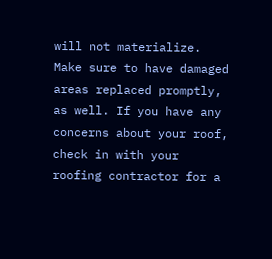will not materialize. Make sure to have damaged areas replaced promptly, as well. If you have any concerns about your roof, check in with your roofing contractor for a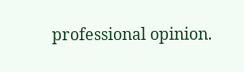professional opinion.